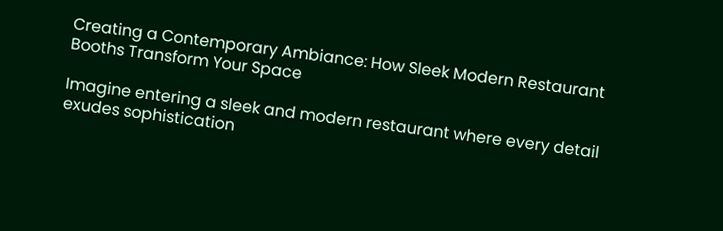Creating a Contemporary Ambiance: How Sleek Modern Restaurant Booths Transform Your Space

Imagine entering a sleek and modern restaurant where every detail exudes sophistication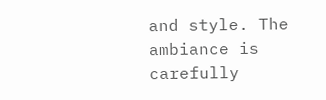and style. The ambiance is carefully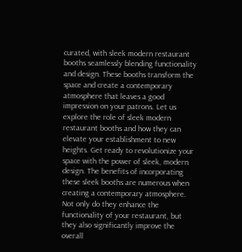curated, with sleek modern restaurant booths seamlessly blending functionality and design. These booths transform the space and create a contemporary atmosphere that leaves a good impression on your patrons. Let us explore the role of sleek modern restaurant booths and how they can elevate your establishment to new heights. Get ready to revolutionize your space with the power of sleek, modern design. The benefits of incorporating these sleek booths are numerous when creating a contemporary atmosphere. Not only do they enhance the functionality of your restaurant, but they also significantly improve the overall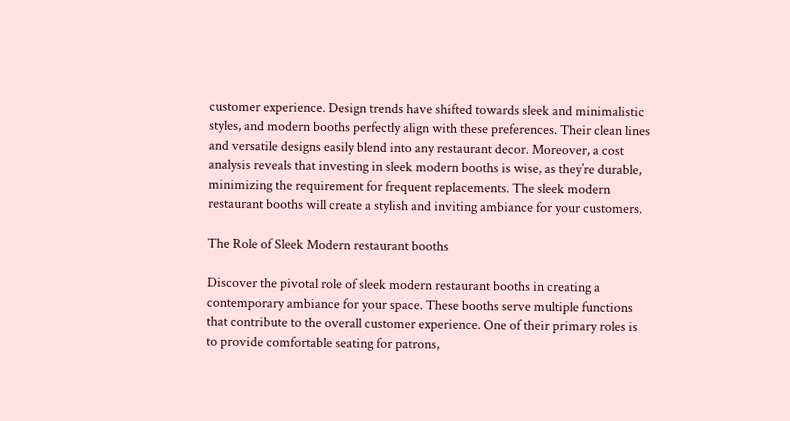customer experience. Design trends have shifted towards sleek and minimalistic styles, and modern booths perfectly align with these preferences. Their clean lines and versatile designs easily blend into any restaurant decor. Moreover, a cost analysis reveals that investing in sleek modern booths is wise, as they’re durable, minimizing the requirement for frequent replacements. The sleek modern restaurant booths will create a stylish and inviting ambiance for your customers.

The Role of Sleek Modern restaurant booths

Discover the pivotal role of sleek modern restaurant booths in creating a contemporary ambiance for your space. These booths serve multiple functions that contribute to the overall customer experience. One of their primary roles is to provide comfortable seating for patrons,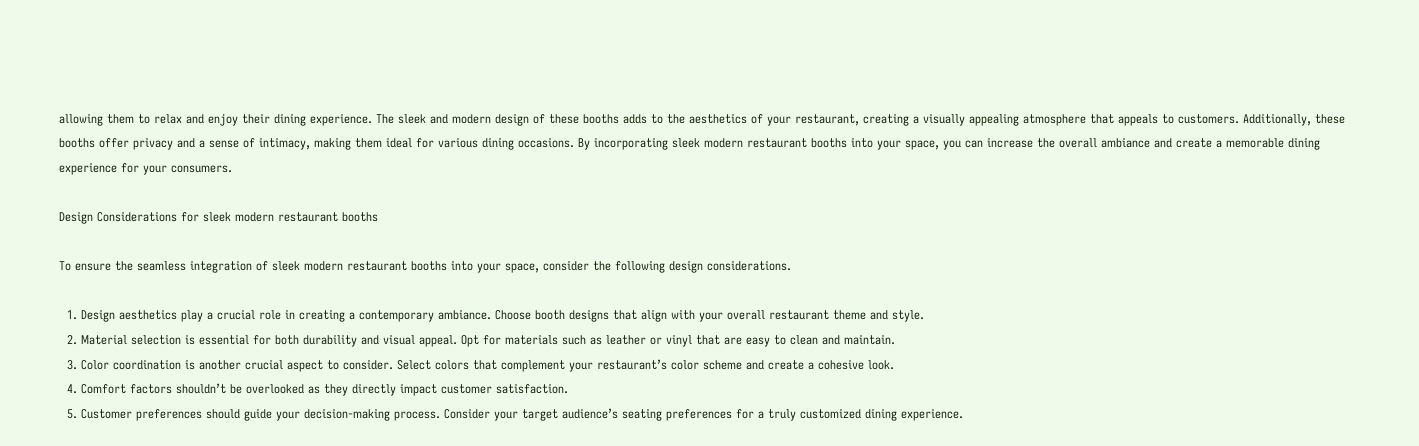allowing them to relax and enjoy their dining experience. The sleek and modern design of these booths adds to the aesthetics of your restaurant, creating a visually appealing atmosphere that appeals to customers. Additionally, these booths offer privacy and a sense of intimacy, making them ideal for various dining occasions. By incorporating sleek modern restaurant booths into your space, you can increase the overall ambiance and create a memorable dining experience for your consumers.

Design Considerations for sleek modern restaurant booths

To ensure the seamless integration of sleek modern restaurant booths into your space, consider the following design considerations.

  1. Design aesthetics play a crucial role in creating a contemporary ambiance. Choose booth designs that align with your overall restaurant theme and style.
  2. Material selection is essential for both durability and visual appeal. Opt for materials such as leather or vinyl that are easy to clean and maintain.
  3. Color coordination is another crucial aspect to consider. Select colors that complement your restaurant’s color scheme and create a cohesive look.
  4. Comfort factors shouldn’t be overlooked as they directly impact customer satisfaction.
  5. Customer preferences should guide your decision-making process. Consider your target audience’s seating preferences for a truly customized dining experience.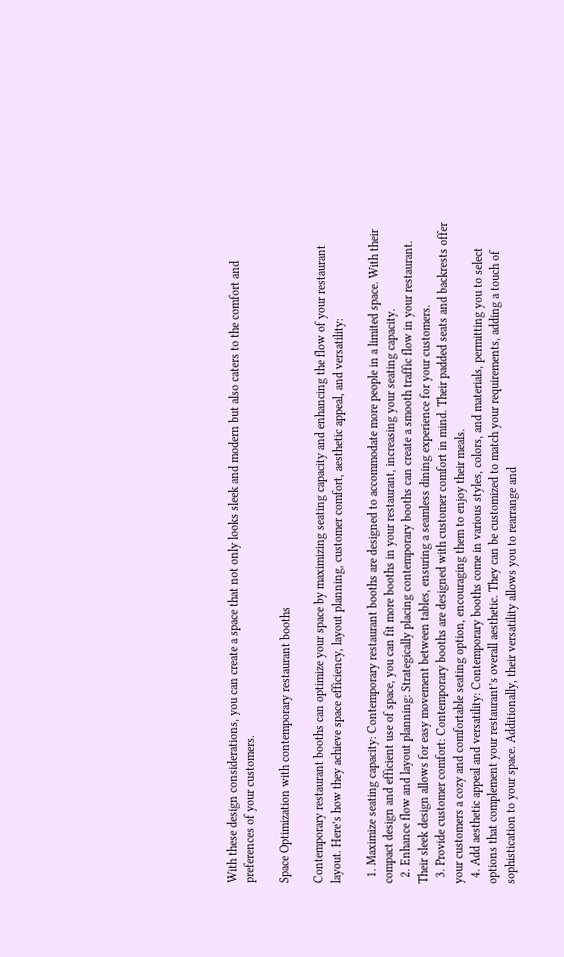With these design considerations, you can create a space that not only looks sleek and modern but also caters to the comfort and preferences of your customers.

Space Optimization with contemporary restaurant booths

Contemporary restaurant booths can optimize your space by maximizing seating capacity and enhancing the flow of your restaurant layout. Here’s how they achieve space efficiency, layout planning, customer comfort, aesthetic appeal, and versatility:

  1. Maximize seating capacity: Contemporary restaurant booths are designed to accommodate more people in a limited space. With their compact design and efficient use of space, you can fit more booths in your restaurant, increasing your seating capacity.
  2. Enhance flow and layout planning: Strategically placing contemporary booths can create a smooth traffic flow in your restaurant. Their sleek design allows for easy movement between tables, ensuring a seamless dining experience for your customers.
  3. Provide customer comfort: Contemporary booths are designed with customer comfort in mind. Their padded seats and backrests offer your customers a cozy and comfortable seating option, encouraging them to enjoy their meals.
  4. Add aesthetic appeal and versatility: Contemporary booths come in various styles, colors, and materials, permitting you to select options that complement your restaurant’s overall aesthetic. They can be customized to match your requirements, adding a touch of sophistication to your space. Additionally, their versatility allows you to rearrange and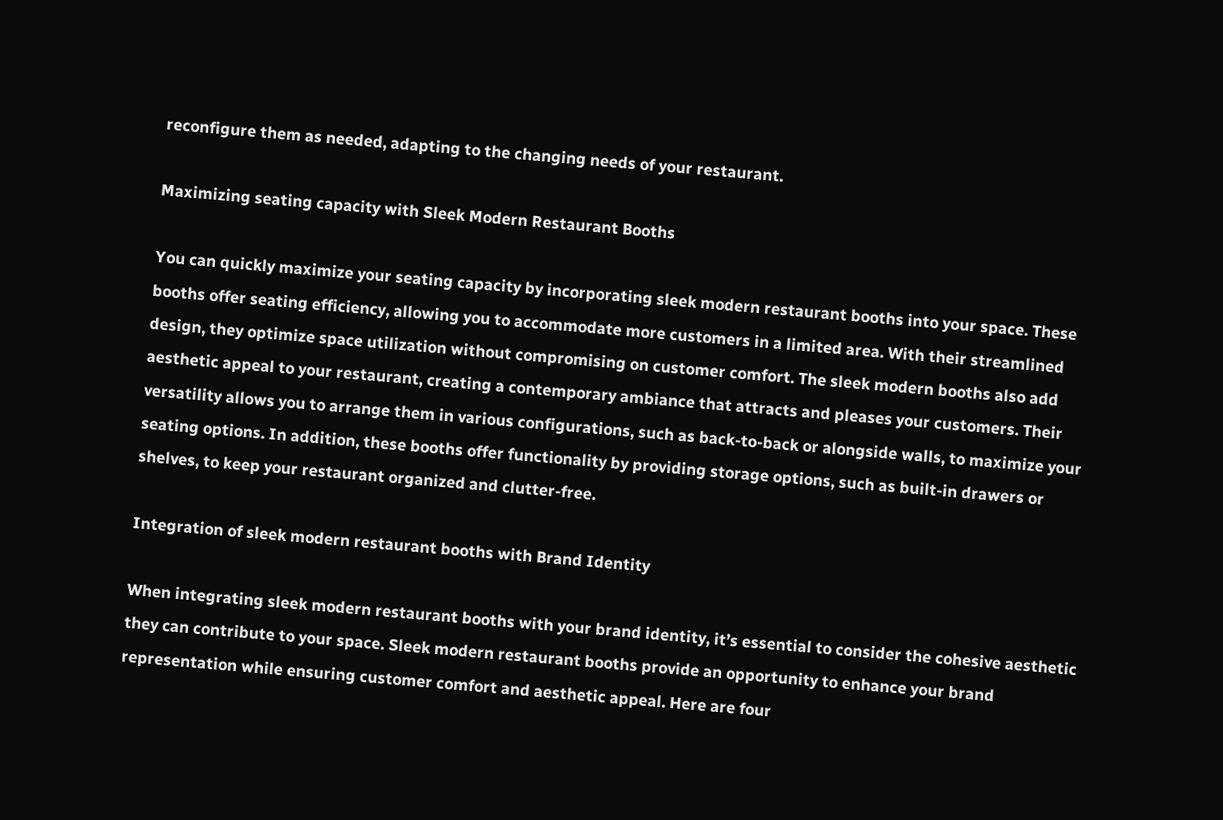reconfigure them as needed, adapting to the changing needs of your restaurant.

Maximizing seating capacity with Sleek Modern Restaurant Booths

You can quickly maximize your seating capacity by incorporating sleek modern restaurant booths into your space. These booths offer seating efficiency, allowing you to accommodate more customers in a limited area. With their streamlined design, they optimize space utilization without compromising on customer comfort. The sleek modern booths also add aesthetic appeal to your restaurant, creating a contemporary ambiance that attracts and pleases your customers. Their versatility allows you to arrange them in various configurations, such as back-to-back or alongside walls, to maximize your seating options. In addition, these booths offer functionality by providing storage options, such as built-in drawers or shelves, to keep your restaurant organized and clutter-free.

Integration of sleek modern restaurant booths with Brand Identity

When integrating sleek modern restaurant booths with your brand identity, it’s essential to consider the cohesive aesthetic they can contribute to your space. Sleek modern restaurant booths provide an opportunity to enhance your brand representation while ensuring customer comfort and aesthetic appeal. Here are four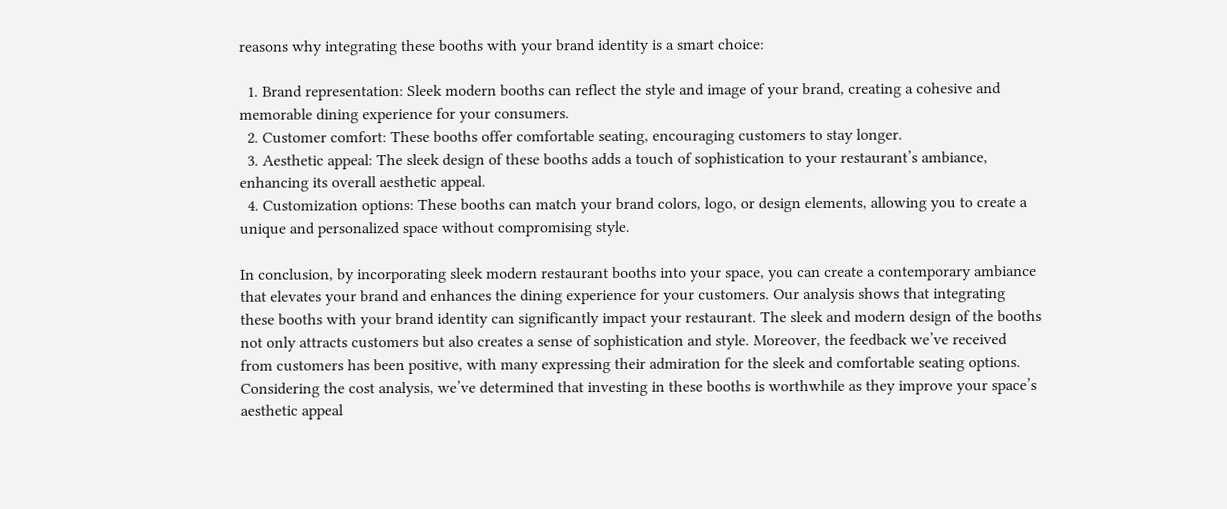reasons why integrating these booths with your brand identity is a smart choice:

  1. Brand representation: Sleek modern booths can reflect the style and image of your brand, creating a cohesive and memorable dining experience for your consumers.
  2. Customer comfort: These booths offer comfortable seating, encouraging customers to stay longer.
  3. Aesthetic appeal: The sleek design of these booths adds a touch of sophistication to your restaurant’s ambiance, enhancing its overall aesthetic appeal.
  4. Customization options: These booths can match your brand colors, logo, or design elements, allowing you to create a unique and personalized space without compromising style.

In conclusion, by incorporating sleek modern restaurant booths into your space, you can create a contemporary ambiance that elevates your brand and enhances the dining experience for your customers. Our analysis shows that integrating these booths with your brand identity can significantly impact your restaurant. The sleek and modern design of the booths not only attracts customers but also creates a sense of sophistication and style. Moreover, the feedback we’ve received from customers has been positive, with many expressing their admiration for the sleek and comfortable seating options. Considering the cost analysis, we’ve determined that investing in these booths is worthwhile as they improve your space’s aesthetic appeal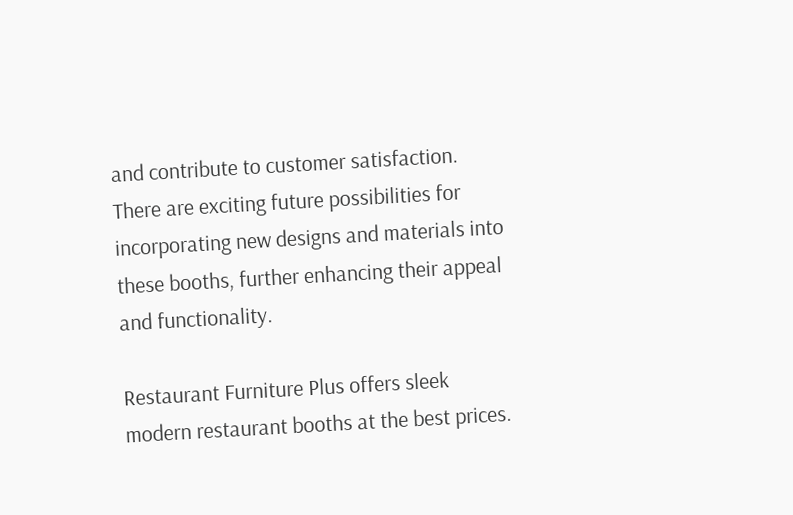and contribute to customer satisfaction. There are exciting future possibilities for incorporating new designs and materials into these booths, further enhancing their appeal and functionality.

Restaurant Furniture Plus offers sleek modern restaurant booths at the best prices.